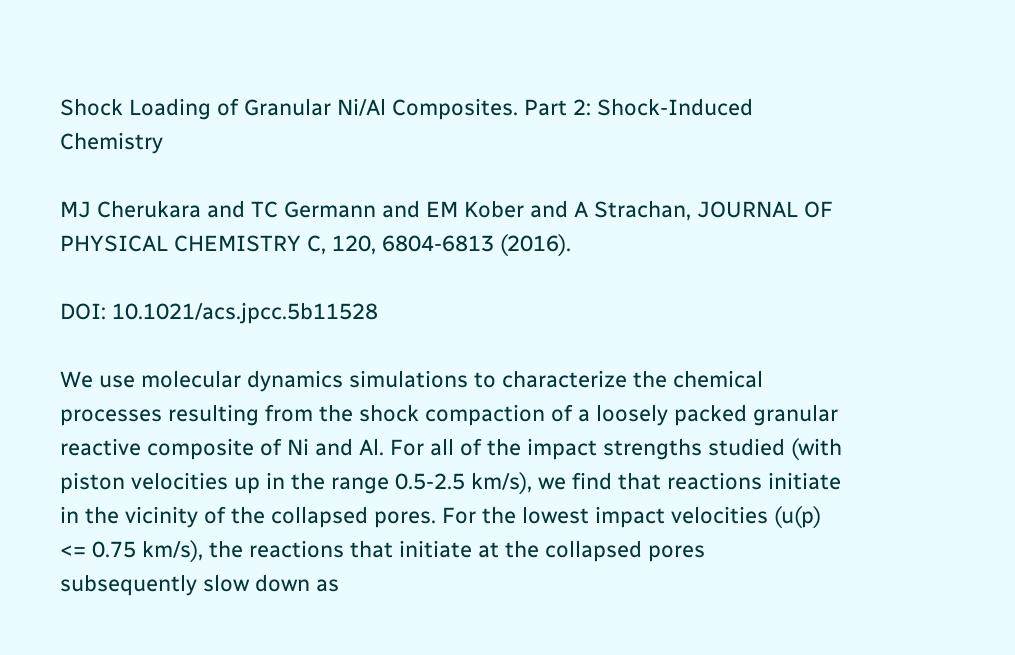Shock Loading of Granular Ni/Al Composites. Part 2: Shock-Induced Chemistry

MJ Cherukara and TC Germann and EM Kober and A Strachan, JOURNAL OF PHYSICAL CHEMISTRY C, 120, 6804-6813 (2016).

DOI: 10.1021/acs.jpcc.5b11528

We use molecular dynamics simulations to characterize the chemical processes resulting from the shock compaction of a loosely packed granular reactive composite of Ni and Al. For all of the impact strengths studied (with piston velocities up in the range 0.5-2.5 km/s), we find that reactions initiate in the vicinity of the collapsed pores. For the lowest impact velocities (u(p) <= 0.75 km/s), the reactions that initiate at the collapsed pores subsequently slow down as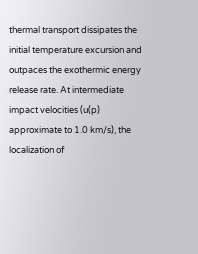thermal transport dissipates the initial temperature excursion and outpaces the exothermic energy release rate. At intermediate impact velocities (u(p) approximate to 1.0 km/s), the localization of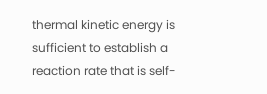thermal kinetic energy is sufficient to establish a reaction rate that is self-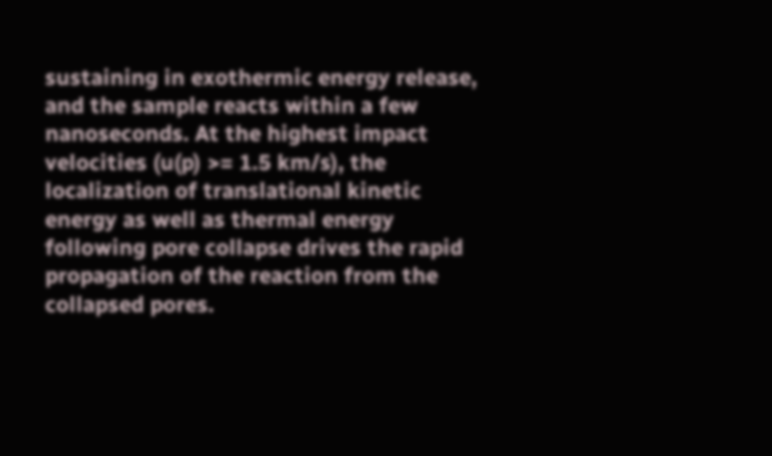sustaining in exothermic energy release, and the sample reacts within a few nanoseconds. At the highest impact velocities (u(p) >= 1.5 km/s), the localization of translational kinetic energy as well as thermal energy following pore collapse drives the rapid propagation of the reaction from the collapsed pores.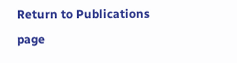Return to Publications page